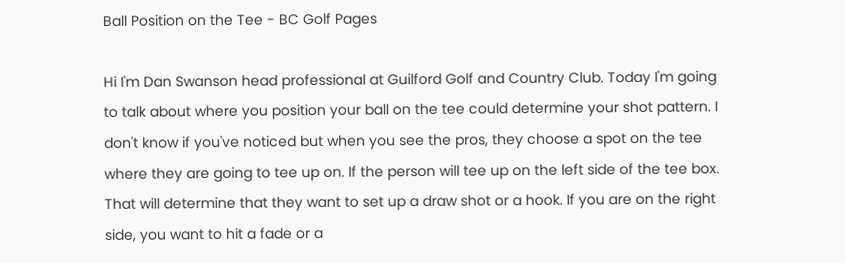Ball Position on the Tee - BC Golf Pages

Hi I'm Dan Swanson head professional at Guilford Golf and Country Club. Today I'm going to talk about where you position your ball on the tee could determine your shot pattern. I don't know if you've noticed but when you see the pros, they choose a spot on the tee where they are going to tee up on. If the person will tee up on the left side of the tee box. That will determine that they want to set up a draw shot or a hook. If you are on the right side, you want to hit a fade or a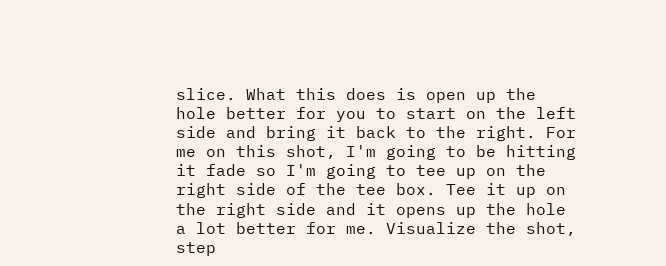slice. What this does is open up the hole better for you to start on the left side and bring it back to the right. For me on this shot, I'm going to be hitting it fade so I'm going to tee up on the right side of the tee box. Tee it up on the right side and it opens up the hole a lot better for me. Visualize the shot, step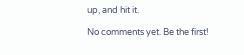up, and hit it.

No comments yet. Be the first!